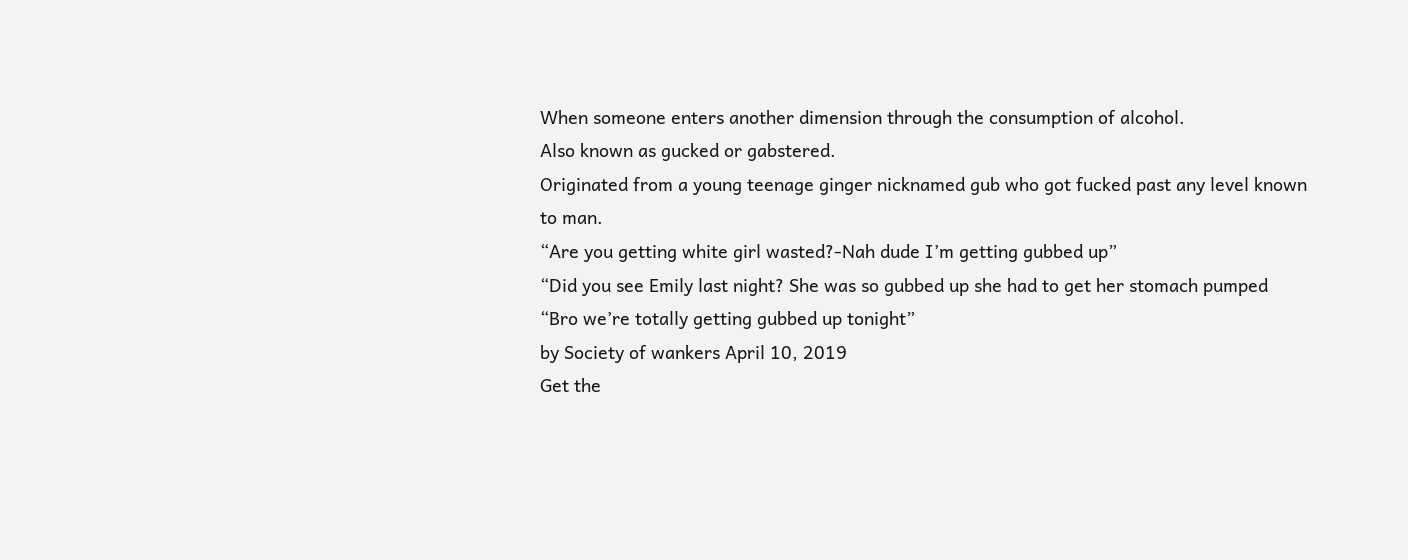When someone enters another dimension through the consumption of alcohol.
Also known as gucked or gabstered.
Originated from a young teenage ginger nicknamed gub who got fucked past any level known to man.
“Are you getting white girl wasted?-Nah dude I’m getting gubbed up”
“Did you see Emily last night? She was so gubbed up she had to get her stomach pumped
“Bro we’re totally getting gubbed up tonight”
by Society of wankers April 10, 2019
Get the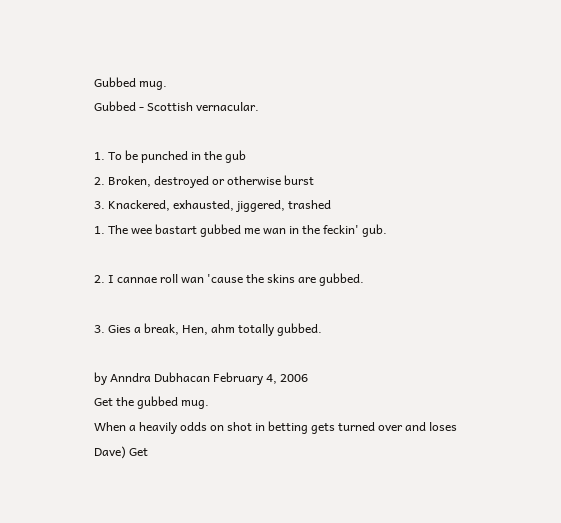Gubbed mug.
Gubbed - Scottish vernacular.

1. To be punched in the gub
2. Broken, destroyed or otherwise burst
3. Knackered, exhausted, jiggered, trashed
1. The wee bastart gubbed me wan in the feckin' gub.

2. I cannae roll wan 'cause the skins are gubbed.

3. Gies a break, Hen, ahm totally gubbed.

by Anndra Dubhacan February 4, 2006
Get the gubbed mug.
When a heavily odds on shot in betting gets turned over and loses
Dave) Get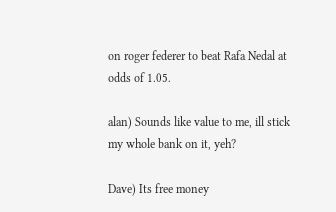on roger federer to beat Rafa Nedal at odds of 1.05.

alan) Sounds like value to me, ill stick my whole bank on it, yeh?

Dave) Its free money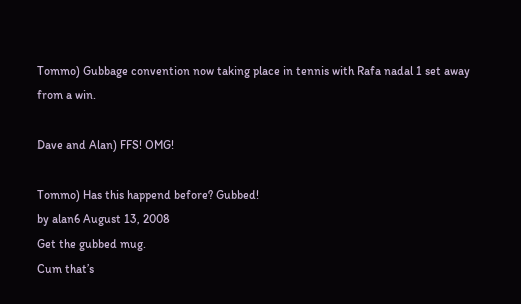Tommo) Gubbage convention now taking place in tennis with Rafa nadal 1 set away from a win.

Dave and Alan) FFS! OMG!

Tommo) Has this happend before? Gubbed!
by alan6 August 13, 2008
Get the gubbed mug.
Cum that’s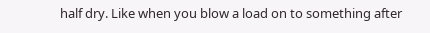half dry. Like when you blow a load on to something after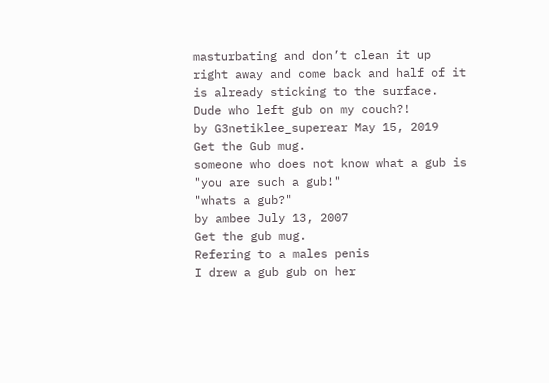masturbating and don’t clean it up right away and come back and half of it is already sticking to the surface.
Dude who left gub on my couch?!
by G3netiklee_superear May 15, 2019
Get the Gub mug.
someone who does not know what a gub is
"you are such a gub!"
"whats a gub?"
by ambee July 13, 2007
Get the gub mug.
Refering to a males penis
I drew a gub gub on her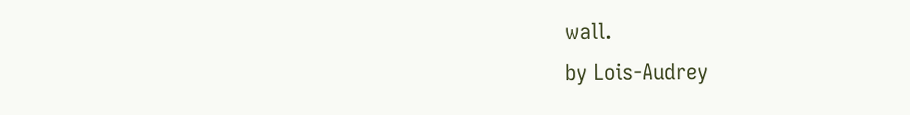wall.
by Lois-Audrey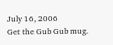July 16, 2006
Get the Gub Gub mug.